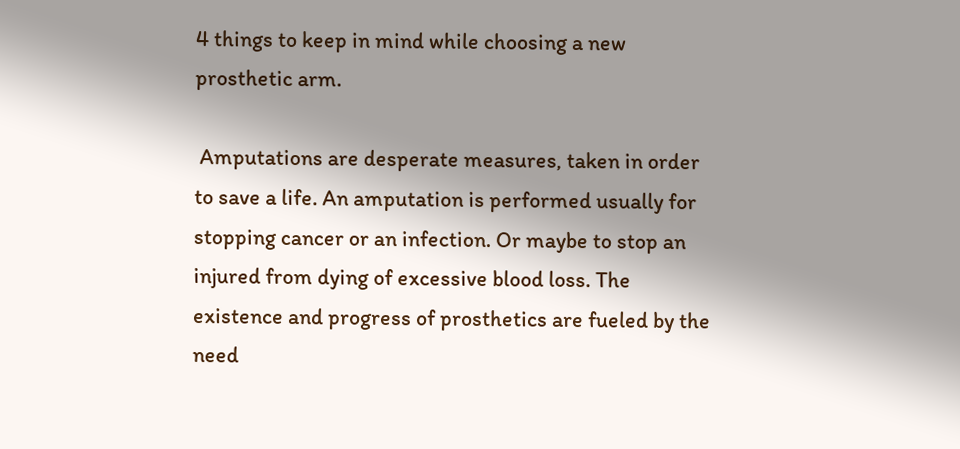4 things to keep in mind while choosing a new prosthetic arm.

 Amputations are desperate measures, taken in order to save a life. An amputation is performed usually for stopping cancer or an infection. Or maybe to stop an injured from dying of excessive blood loss. The existence and progress of prosthetics are fueled by the need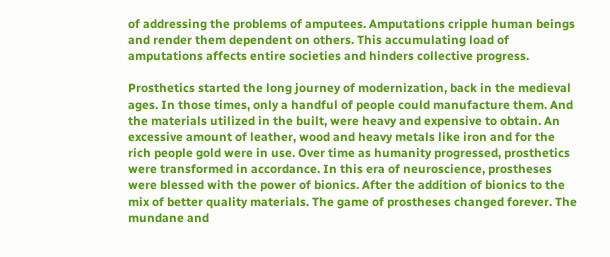of addressing the problems of amputees. Amputations cripple human beings and render them dependent on others. This accumulating load of amputations affects entire societies and hinders collective progress.

Prosthetics started the long journey of modernization, back in the medieval ages. In those times, only a handful of people could manufacture them. And the materials utilized in the built, were heavy and expensive to obtain. An excessive amount of leather, wood and heavy metals like iron and for the rich people gold were in use. Over time as humanity progressed, prosthetics were transformed in accordance. In this era of neuroscience, prostheses were blessed with the power of bionics. After the addition of bionics to the mix of better quality materials. The game of prostheses changed forever. The mundane and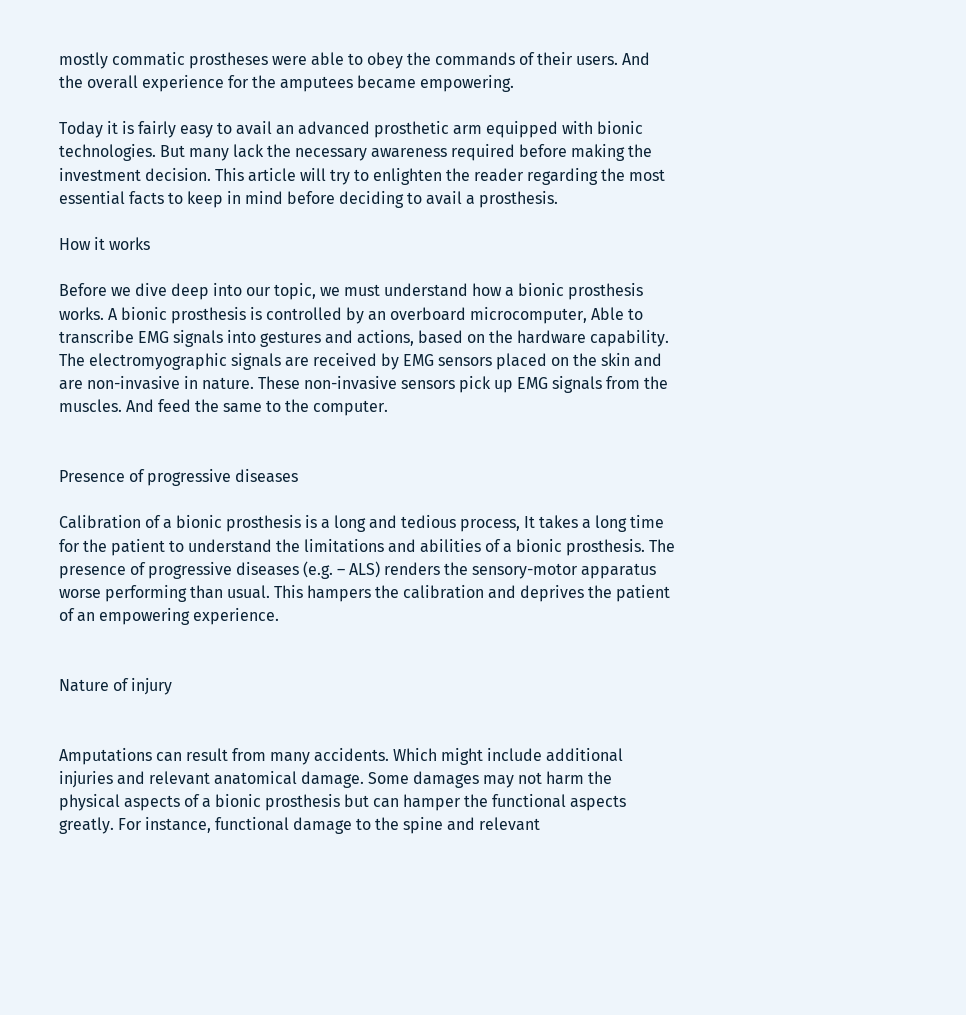mostly commatic prostheses were able to obey the commands of their users. And the overall experience for the amputees became empowering.

Today it is fairly easy to avail an advanced prosthetic arm equipped with bionic technologies. But many lack the necessary awareness required before making the investment decision. This article will try to enlighten the reader regarding the most essential facts to keep in mind before deciding to avail a prosthesis.

How it works

Before we dive deep into our topic, we must understand how a bionic prosthesis works. A bionic prosthesis is controlled by an overboard microcomputer, Able to transcribe EMG signals into gestures and actions, based on the hardware capability. The electromyographic signals are received by EMG sensors placed on the skin and are non-invasive in nature. These non-invasive sensors pick up EMG signals from the muscles. And feed the same to the computer.


Presence of progressive diseases

Calibration of a bionic prosthesis is a long and tedious process, It takes a long time for the patient to understand the limitations and abilities of a bionic prosthesis. The presence of progressive diseases (e.g. – ALS) renders the sensory-motor apparatus worse performing than usual. This hampers the calibration and deprives the patient of an empowering experience.


Nature of injury


Amputations can result from many accidents. Which might include additional injuries and relevant anatomical damage. Some damages may not harm the physical aspects of a bionic prosthesis but can hamper the functional aspects greatly. For instance, functional damage to the spine and relevant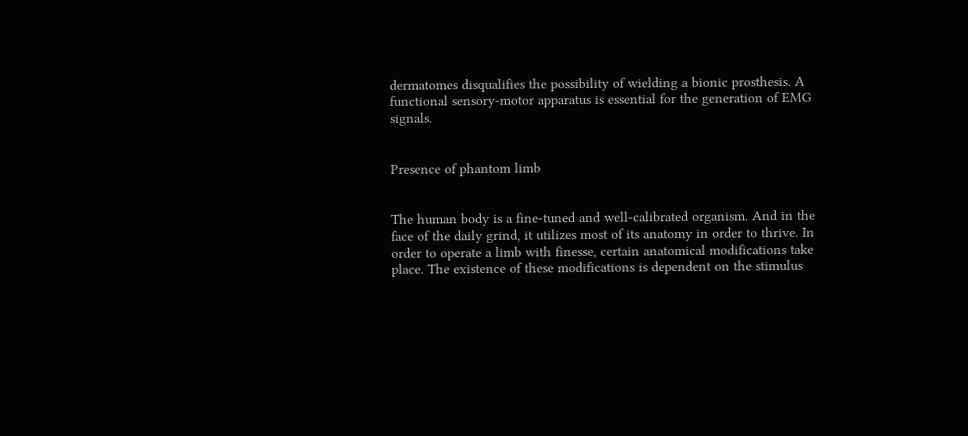dermatomes disqualifies the possibility of wielding a bionic prosthesis. A functional sensory-motor apparatus is essential for the generation of EMG signals.


Presence of phantom limb


The human body is a fine-tuned and well-calibrated organism. And in the face of the daily grind, it utilizes most of its anatomy in order to thrive. In order to operate a limb with finesse, certain anatomical modifications take place. The existence of these modifications is dependent on the stimulus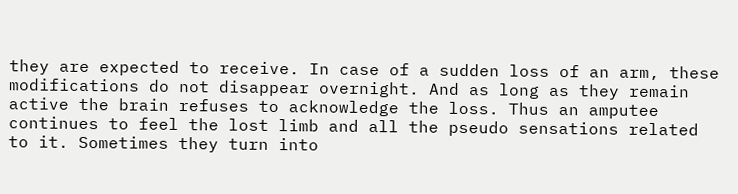they are expected to receive. In case of a sudden loss of an arm, these modifications do not disappear overnight. And as long as they remain active the brain refuses to acknowledge the loss. Thus an amputee continues to feel the lost limb and all the pseudo sensations related to it. Sometimes they turn into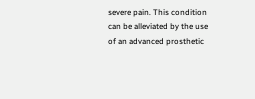severe pain. This condition can be alleviated by the use of an advanced prosthetic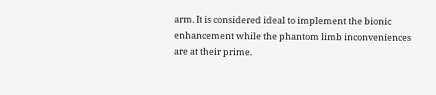arm. It is considered ideal to implement the bionic enhancement while the phantom limb inconveniences are at their prime.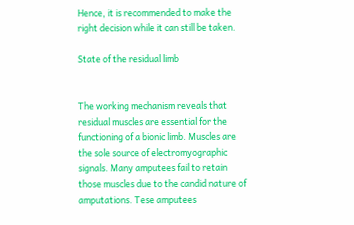Hence, it is recommended to make the right decision while it can still be taken.

State of the residual limb


The working mechanism reveals that residual muscles are essential for the functioning of a bionic limb. Muscles are the sole source of electromyographic signals. Many amputees fail to retain those muscles due to the candid nature of amputations. Tese amputees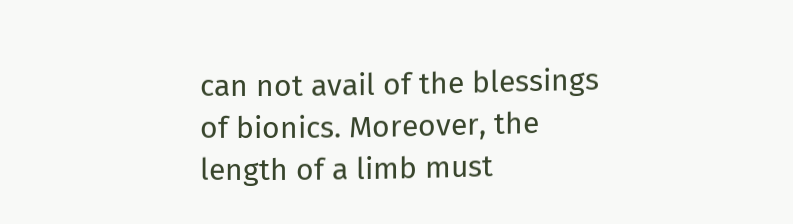can not avail of the blessings of bionics. Moreover, the length of a limb must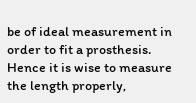be of ideal measurement in order to fit a prosthesis.  Hence it is wise to measure the length properly,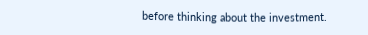before thinking about the investment.